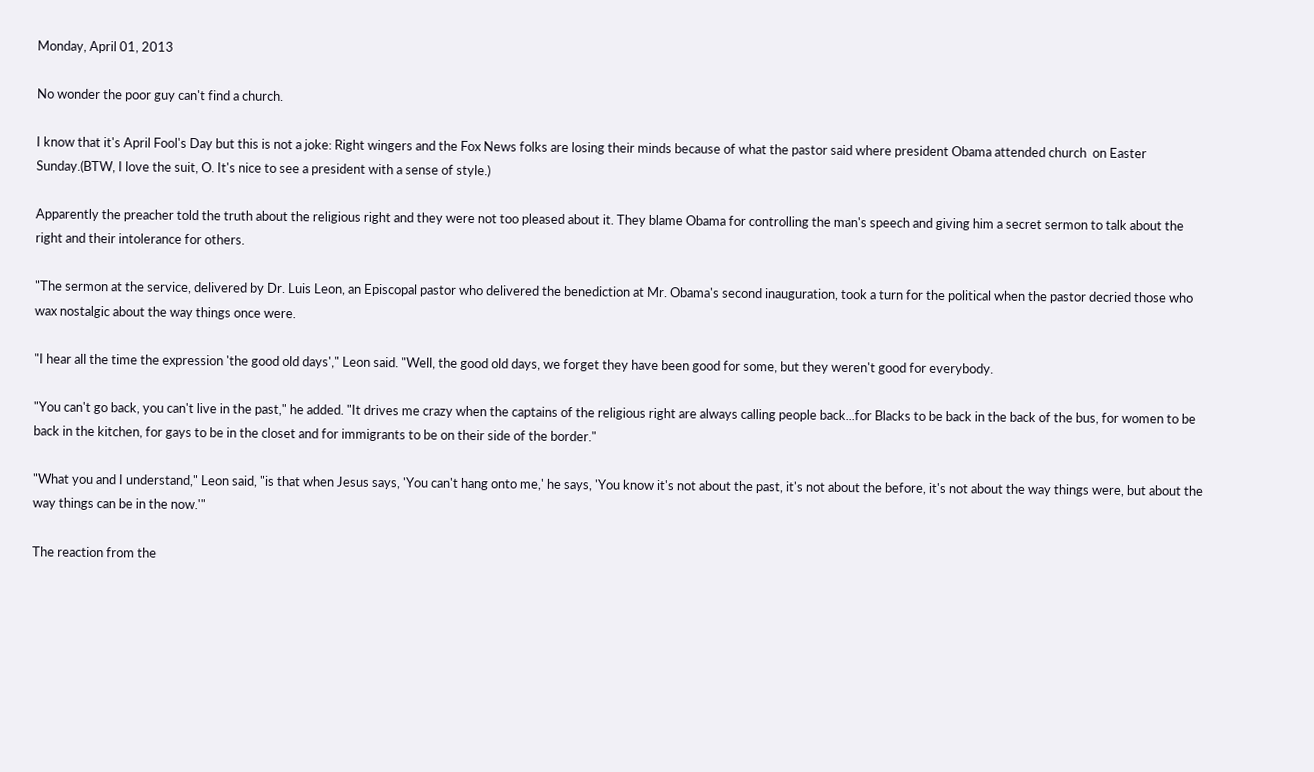Monday, April 01, 2013

No wonder the poor guy can't find a church.

I know that it's April Fool's Day but this is not a joke: Right wingers and the Fox News folks are losing their minds because of what the pastor said where president Obama attended church  on Easter Sunday.(BTW, I love the suit, O. It's nice to see a president with a sense of style.)

Apparently the preacher told the truth about the religious right and they were not too pleased about it. They blame Obama for controlling the man's speech and giving him a secret sermon to talk about the right and their intolerance for others.

"The sermon at the service, delivered by Dr. Luis Leon, an Episcopal pastor who delivered the benediction at Mr. Obama's second inauguration, took a turn for the political when the pastor decried those who wax nostalgic about the way things once were.

"I hear all the time the expression 'the good old days'," Leon said. "Well, the good old days, we forget they have been good for some, but they weren't good for everybody.

"You can't go back, you can't live in the past," he added. "It drives me crazy when the captains of the religious right are always calling people back...for Blacks to be back in the back of the bus, for women to be back in the kitchen, for gays to be in the closet and for immigrants to be on their side of the border."

"What you and I understand," Leon said, "is that when Jesus says, 'You can't hang onto me,' he says, 'You know it's not about the past, it's not about the before, it's not about the way things were, but about the way things can be in the now.'"

The reaction from the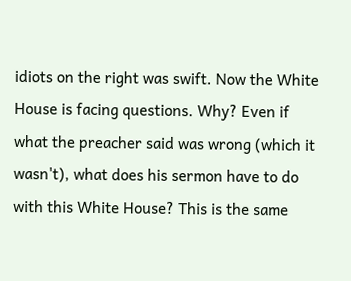idiots on the right was swift. Now the White House is facing questions. Why? Even if what the preacher said was wrong (which it wasn't), what does his sermon have to do with this White House? This is the same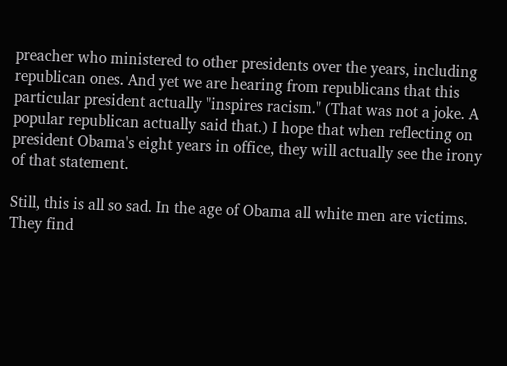preacher who ministered to other presidents over the years, including republican ones. And yet we are hearing from republicans that this particular president actually "inspires racism." (That was not a joke. A popular republican actually said that.) I hope that when reflecting on president Obama's eight years in office, they will actually see the irony of that statement.

Still, this is all so sad. In the age of Obama all white men are victims. They find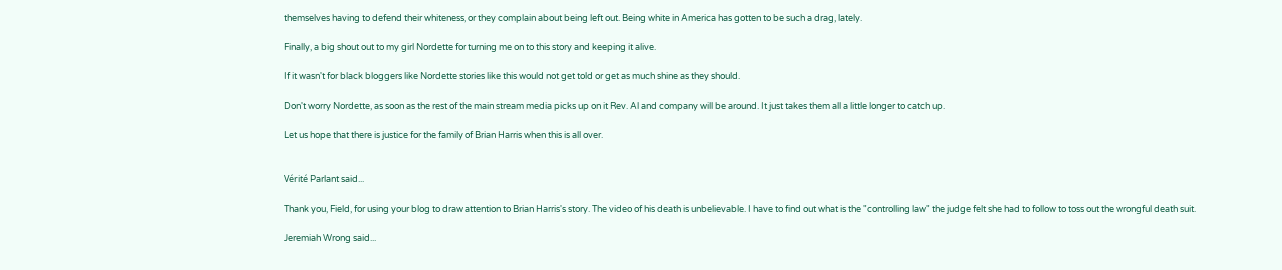themselves having to defend their whiteness, or they complain about being left out. Being white in America has gotten to be such a drag, lately.

Finally, a big shout out to my girl Nordette for turning me on to this story and keeping it alive.

If it wasn't for black bloggers like Nordette stories like this would not get told or get as much shine as they should.

Don't worry Nordette, as soon as the rest of the main stream media picks up on it Rev. Al and company will be around. It just takes them all a little longer to catch up.

Let us hope that there is justice for the family of Brian Harris when this is all over.


Vérité Parlant said...

Thank you, Field, for using your blog to draw attention to Brian Harris's story. The video of his death is unbelievable. I have to find out what is the "controlling law" the judge felt she had to follow to toss out the wrongful death suit.

Jeremiah Wrong said...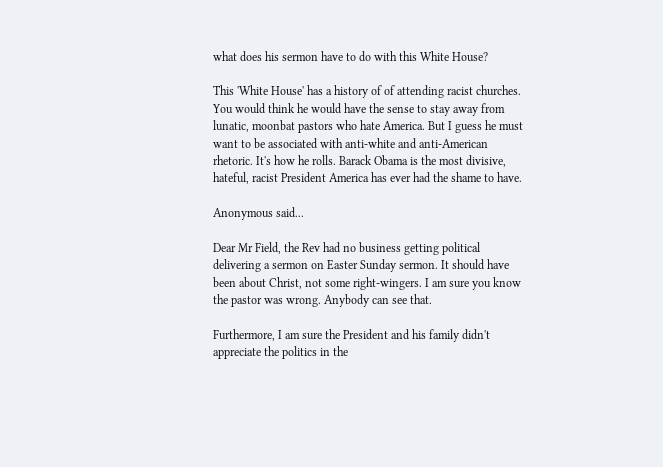what does his sermon have to do with this White House?

This 'White House' has a history of of attending racist churches. You would think he would have the sense to stay away from lunatic, moonbat pastors who hate America. But I guess he must want to be associated with anti-white and anti-American rhetoric. It's how he rolls. Barack Obama is the most divisive, hateful, racist President America has ever had the shame to have.

Anonymous said...

Dear Mr Field, the Rev had no business getting political delivering a sermon on Easter Sunday sermon. It should have been about Christ, not some right-wingers. I am sure you know the pastor was wrong. Anybody can see that.

Furthermore, I am sure the President and his family didn't appreciate the politics in the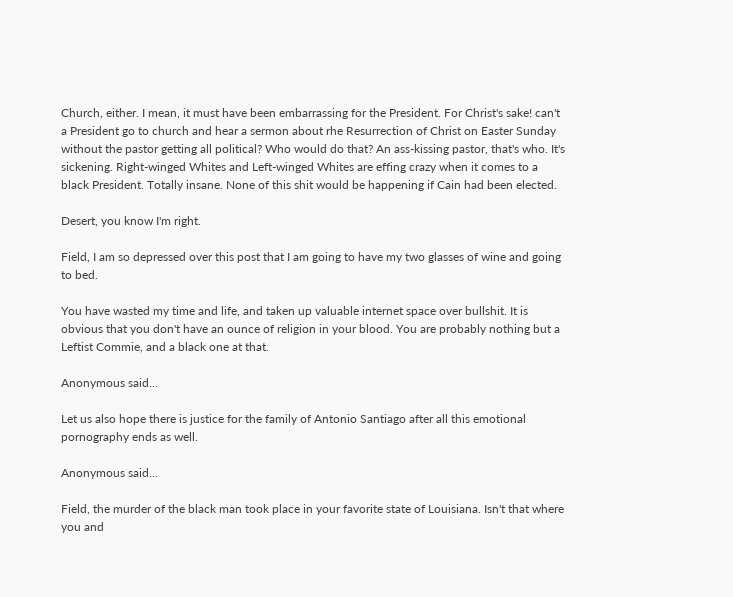Church, either. I mean, it must have been embarrassing for the President. For Christ's sake! can't a President go to church and hear a sermon about rhe Resurrection of Christ on Easter Sunday without the pastor getting all political? Who would do that? An ass-kissing pastor, that's who. It's sickening. Right-winged Whites and Left-winged Whites are effing crazy when it comes to a black President. Totally insane. None of this shit would be happening if Cain had been elected.

Desert, you know I'm right.

Field, I am so depressed over this post that I am going to have my two glasses of wine and going to bed.

You have wasted my time and life, and taken up valuable internet space over bullshit. It is obvious that you don't have an ounce of religion in your blood. You are probably nothing but a Leftist Commie, and a black one at that.

Anonymous said...

Let us also hope there is justice for the family of Antonio Santiago after all this emotional pornography ends as well.

Anonymous said...

Field, the murder of the black man took place in your favorite state of Louisiana. Isn't that where you and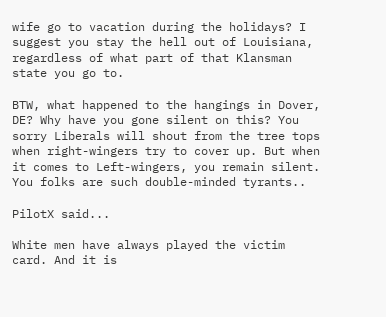wife go to vacation during the holidays? I suggest you stay the hell out of Louisiana, regardless of what part of that Klansman state you go to.

BTW, what happened to the hangings in Dover, DE? Why have you gone silent on this? You sorry Liberals will shout from the tree tops when right-wingers try to cover up. But when it comes to Left-wingers, you remain silent. You folks are such double-minded tyrants..

PilotX said...

White men have always played the victim card. And it is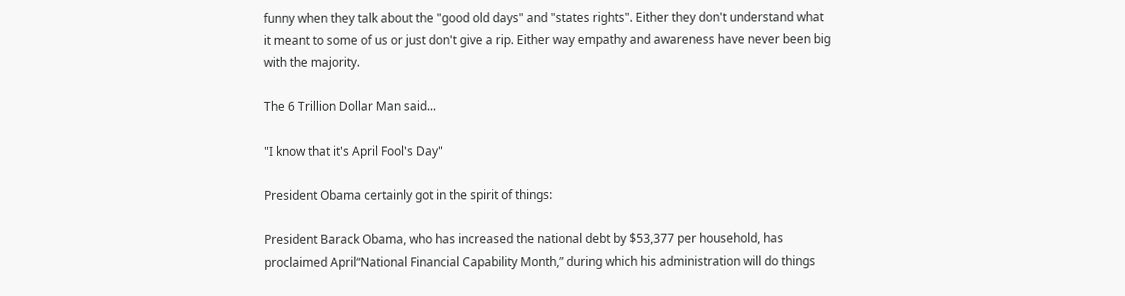funny when they talk about the "good old days" and "states rights". Either they don't understand what it meant to some of us or just don't give a rip. Either way empathy and awareness have never been big with the majority.

The 6 Trillion Dollar Man said...

"I know that it's April Fool's Day"

President Obama certainly got in the spirit of things:

President Barack Obama, who has increased the national debt by $53,377 per household, has proclaimed April“National Financial Capability Month,” during which his administration will do things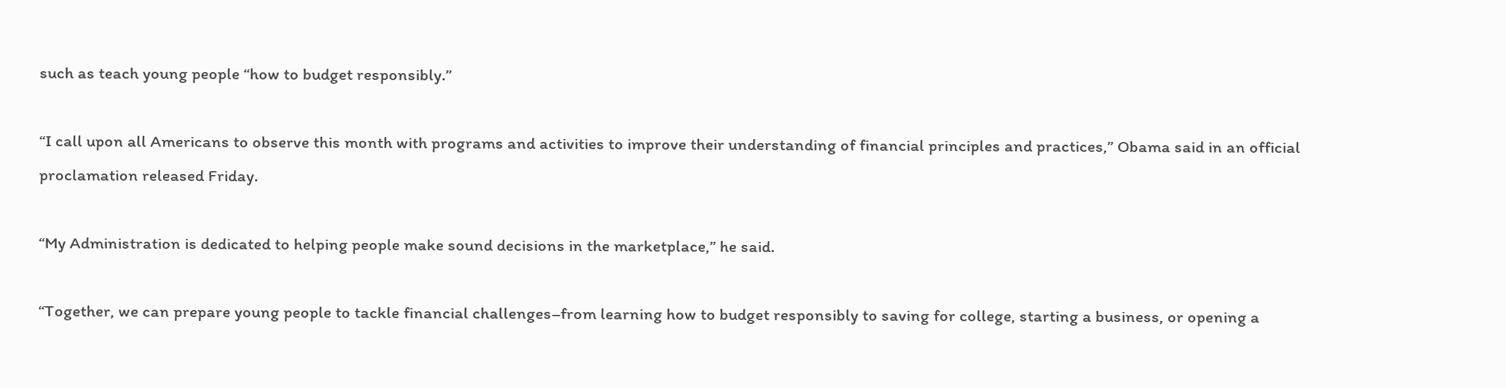such as teach young people “how to budget responsibly.”

“I call upon all Americans to observe this month with programs and activities to improve their understanding of financial principles and practices,” Obama said in an official proclamation released Friday.

“My Administration is dedicated to helping people make sound decisions in the marketplace,” he said.

“Together, we can prepare young people to tackle financial challenges–from learning how to budget responsibly to saving for college, starting a business, or opening a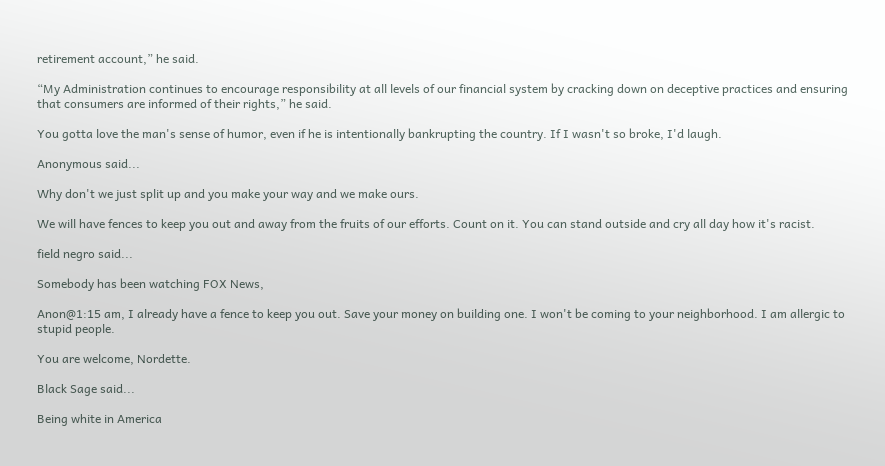retirement account,” he said.

“My Administration continues to encourage responsibility at all levels of our financial system by cracking down on deceptive practices and ensuring that consumers are informed of their rights,” he said.

You gotta love the man's sense of humor, even if he is intentionally bankrupting the country. If I wasn't so broke, I'd laugh.

Anonymous said...

Why don't we just split up and you make your way and we make ours.

We will have fences to keep you out and away from the fruits of our efforts. Count on it. You can stand outside and cry all day how it's racist.

field negro said...

Somebody has been watching FOX News,

Anon@1:15 am, I already have a fence to keep you out. Save your money on building one. I won't be coming to your neighborhood. I am allergic to stupid people.

You are welcome, Nordette.

Black Sage said...

Being white in America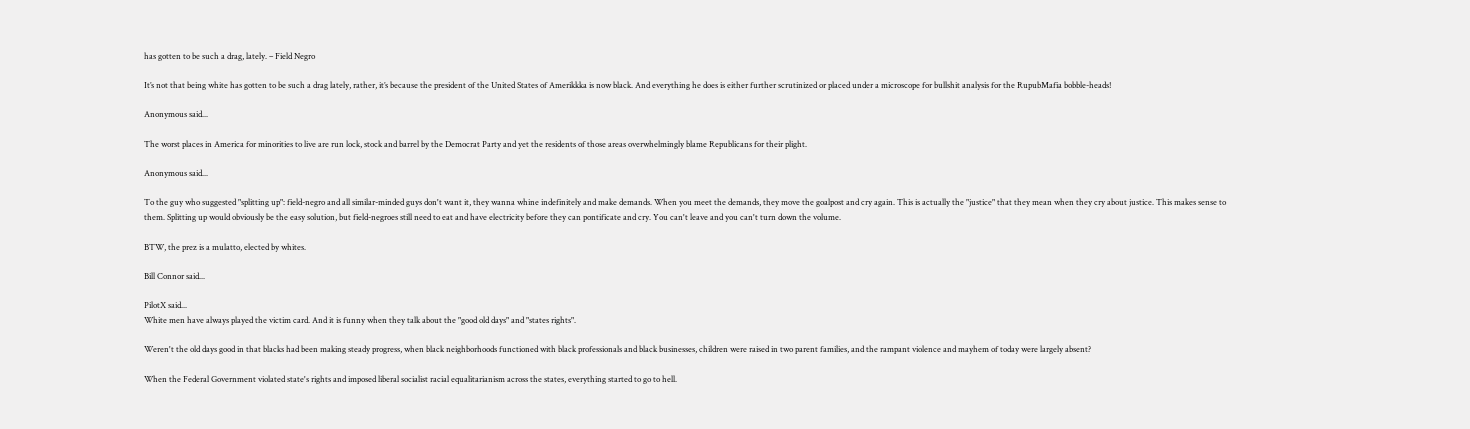has gotten to be such a drag, lately. – Field Negro

It’s not that being white has gotten to be such a drag lately, rather, it’s because the president of the United States of Amerikkka is now black. And everything he does is either further scrutinized or placed under a microscope for bullshit analysis for the RupubMafia bobble-heads!

Anonymous said...

The worst places in America for minorities to live are run lock, stock and barrel by the Democrat Party and yet the residents of those areas overwhelmingly blame Republicans for their plight.

Anonymous said...

To the guy who suggested "splitting up": field-negro and all similar-minded guys don't want it, they wanna whine indefinitely and make demands. When you meet the demands, they move the goalpost and cry again. This is actually the "justice" that they mean when they cry about justice. This makes sense to them. Splitting up would obviously be the easy solution, but field-negroes still need to eat and have electricity before they can pontificate and cry. You can't leave and you can't turn down the volume.

BTW, the prez is a mulatto, elected by whites.

Bill Connor said...

PilotX said...
White men have always played the victim card. And it is funny when they talk about the "good old days" and "states rights".

Weren't the old days good in that blacks had been making steady progress, when black neighborhoods functioned with black professionals and black businesses, children were raised in two parent families, and the rampant violence and mayhem of today were largely absent?

When the Federal Government violated state's rights and imposed liberal socialist racial equalitarianism across the states, everything started to go to hell.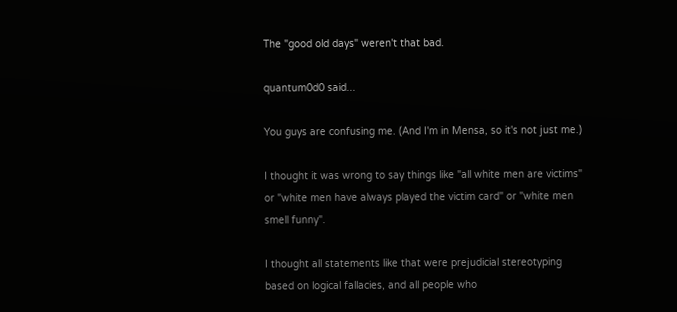The "good old days" weren't that bad.

quantum0d0 said...

You guys are confusing me. (And I'm in Mensa, so it's not just me.)

I thought it was wrong to say things like "all white men are victims" or "white men have always played the victim card" or "white men smell funny".

I thought all statements like that were prejudicial stereotyping based on logical fallacies, and all people who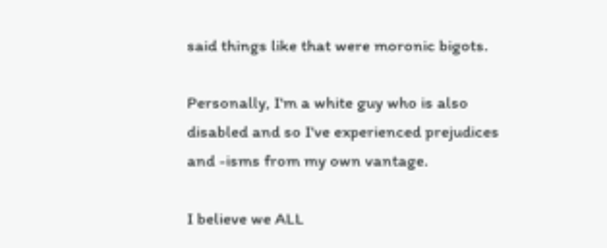said things like that were moronic bigots.

Personally, I'm a white guy who is also disabled and so I've experienced prejudices and -isms from my own vantage.

I believe we ALL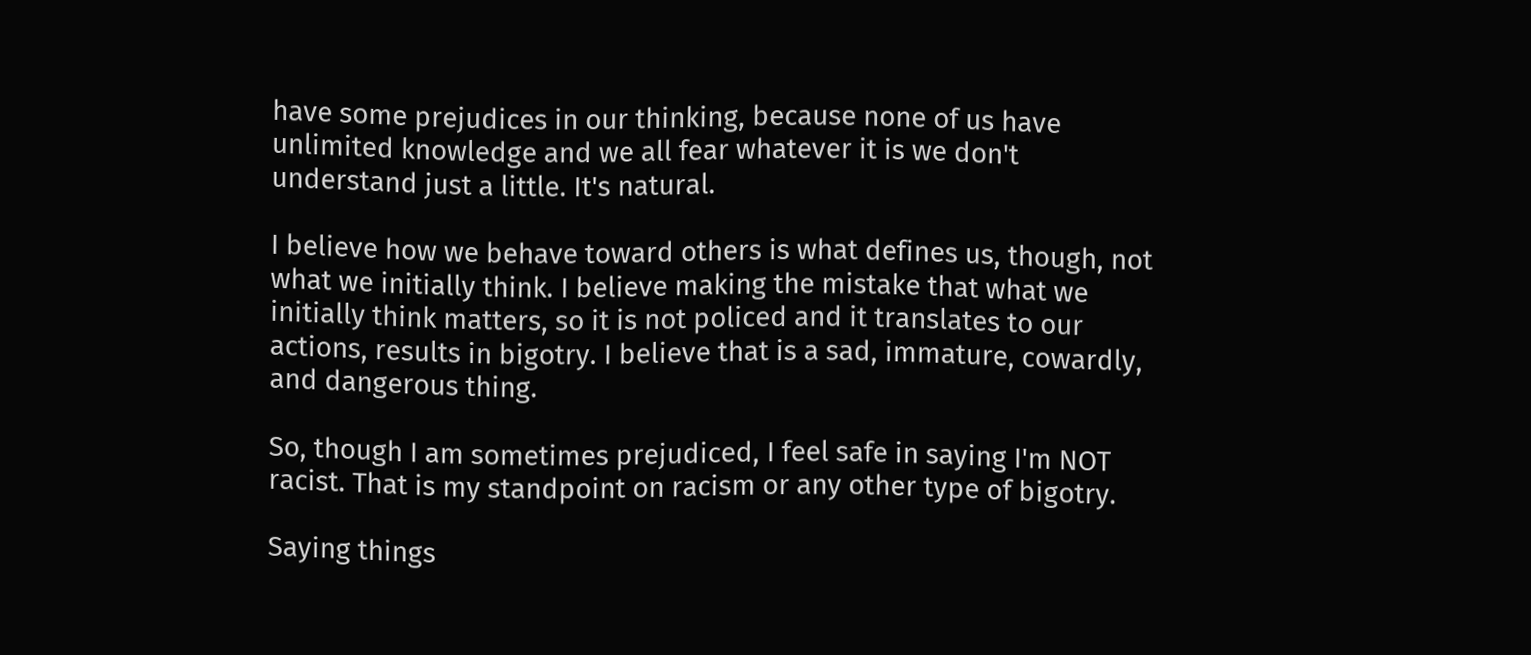have some prejudices in our thinking, because none of us have unlimited knowledge and we all fear whatever it is we don't understand just a little. It's natural.

I believe how we behave toward others is what defines us, though, not what we initially think. I believe making the mistake that what we initially think matters, so it is not policed and it translates to our actions, results in bigotry. I believe that is a sad, immature, cowardly, and dangerous thing.

So, though I am sometimes prejudiced, I feel safe in saying I'm NOT racist. That is my standpoint on racism or any other type of bigotry.

Saying things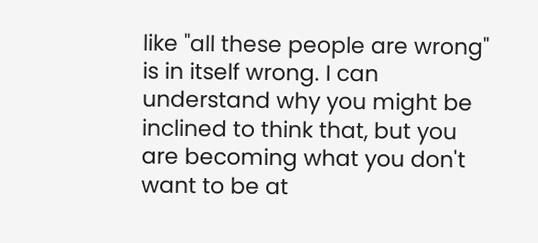like "all these people are wrong" is in itself wrong. I can understand why you might be inclined to think that, but you are becoming what you don't want to be at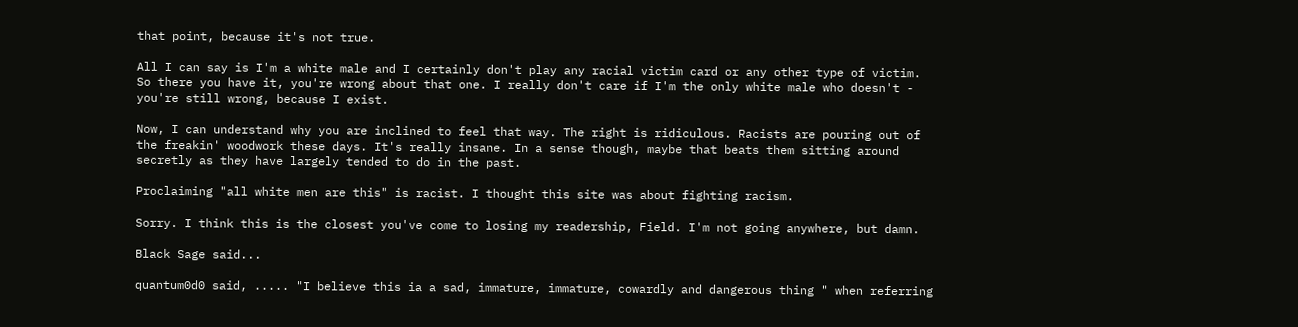that point, because it's not true.

All I can say is I'm a white male and I certainly don't play any racial victim card or any other type of victim. So there you have it, you're wrong about that one. I really don't care if I'm the only white male who doesn't - you're still wrong, because I exist.

Now, I can understand why you are inclined to feel that way. The right is ridiculous. Racists are pouring out of the freakin' woodwork these days. It's really insane. In a sense though, maybe that beats them sitting around secretly as they have largely tended to do in the past.

Proclaiming "all white men are this" is racist. I thought this site was about fighting racism.

Sorry. I think this is the closest you've come to losing my readership, Field. I'm not going anywhere, but damn.

Black Sage said...

quantum0d0 said, ..... "I believe this ia a sad, immature, immature, cowardly and dangerous thing " when referring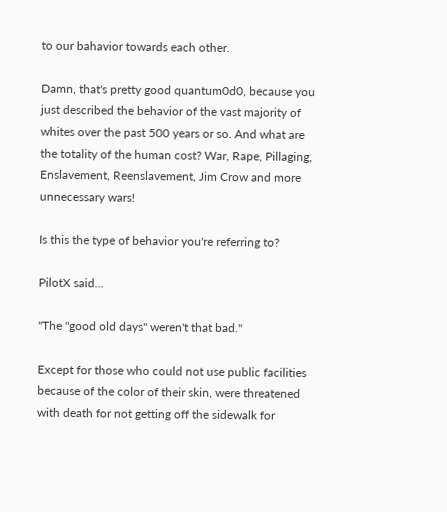to our bahavior towards each other.

Damn, that's pretty good quantum0d0, because you just described the behavior of the vast majority of whites over the past 500 years or so. And what are the totality of the human cost? War, Rape, Pillaging, Enslavement, Reenslavement, Jim Crow and more unnecessary wars!

Is this the type of behavior you're referring to?

PilotX said...

"The "good old days" weren't that bad."

Except for those who could not use public facilities because of the color of their skin, were threatened with death for not getting off the sidewalk for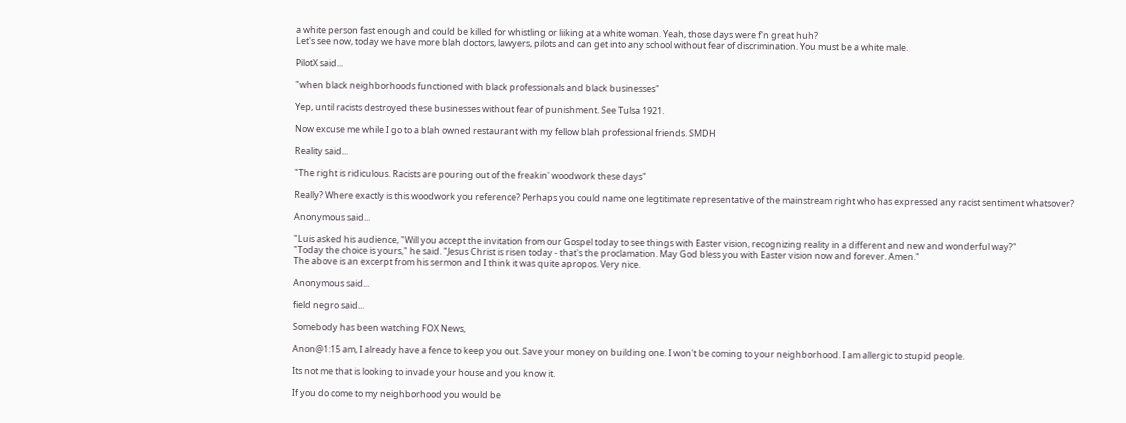a white person fast enough and could be killed for whistling or liiking at a white woman. Yeah, those days were f'n great huh?
Let's see now, today we have more blah doctors, lawyers, pilots and can get into any school without fear of discrimination. You must be a white male.

PilotX said...

"when black neighborhoods functioned with black professionals and black businesses"

Yep, until racists destroyed these businesses without fear of punishment. See Tulsa 1921.

Now excuse me while I go to a blah owned restaurant with my fellow blah professional friends. SMDH

Reality said...

"The right is ridiculous. Racists are pouring out of the freakin' woodwork these days"

Really? Where exactly is this woodwork you reference? Perhaps you could name one legtitimate representative of the mainstream right who has expressed any racist sentiment whatsover?

Anonymous said...

"Luis asked his audience, "Will you accept the invitation from our Gospel today to see things with Easter vision, recognizing reality in a different and new and wonderful way?"
"Today the choice is yours," he said. "Jesus Christ is risen today - that's the proclamation. May God bless you with Easter vision now and forever. Amen."
The above is an excerpt from his sermon and I think it was quite apropos. Very nice.

Anonymous said...

field negro said...

Somebody has been watching FOX News,

Anon@1:15 am, I already have a fence to keep you out. Save your money on building one. I won't be coming to your neighborhood. I am allergic to stupid people.

Its not me that is looking to invade your house and you know it.

If you do come to my neighborhood you would be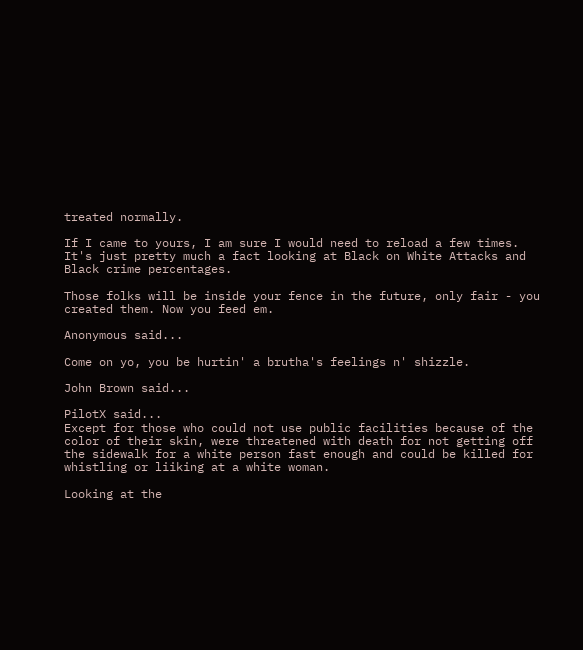treated normally.

If I came to yours, I am sure I would need to reload a few times.
It's just pretty much a fact looking at Black on White Attacks and Black crime percentages.

Those folks will be inside your fence in the future, only fair - you created them. Now you feed em.

Anonymous said...

Come on yo, you be hurtin' a brutha's feelings n' shizzle.

John Brown said...

PilotX said...
Except for those who could not use public facilities because of the color of their skin, were threatened with death for not getting off the sidewalk for a white person fast enough and could be killed for whistling or liiking at a white woman.

Looking at the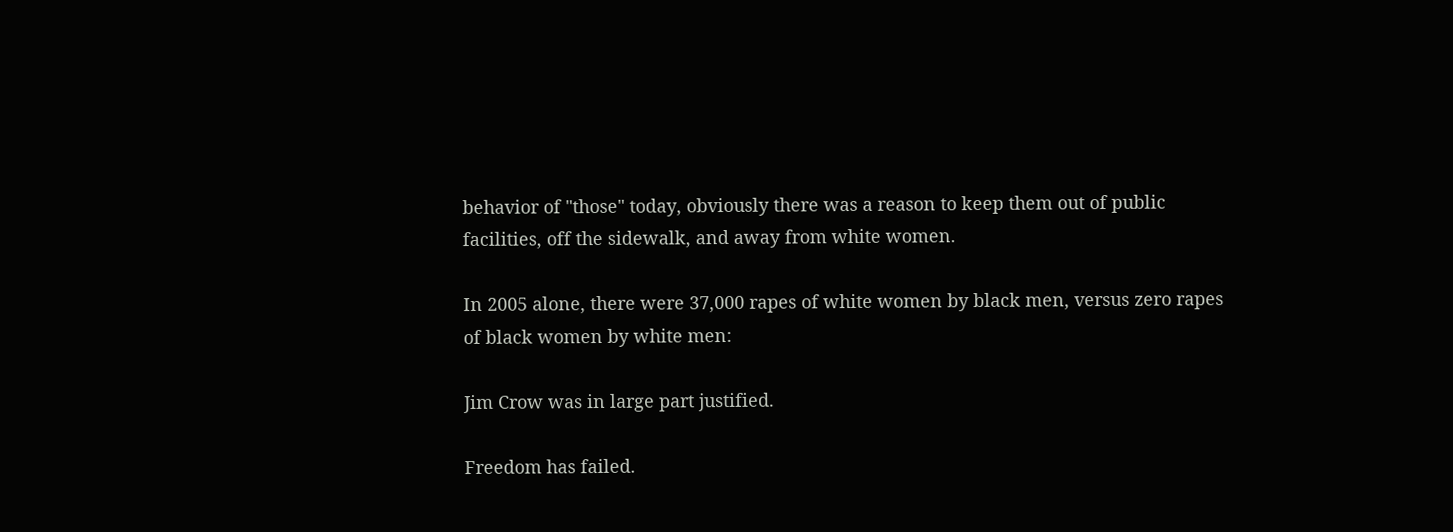behavior of "those" today, obviously there was a reason to keep them out of public facilities, off the sidewalk, and away from white women.

In 2005 alone, there were 37,000 rapes of white women by black men, versus zero rapes of black women by white men:

Jim Crow was in large part justified.

Freedom has failed.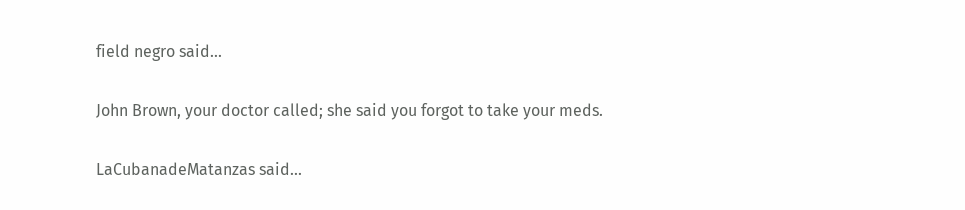field negro said...

John Brown, your doctor called; she said you forgot to take your meds.

LaCubanadeMatanzas said...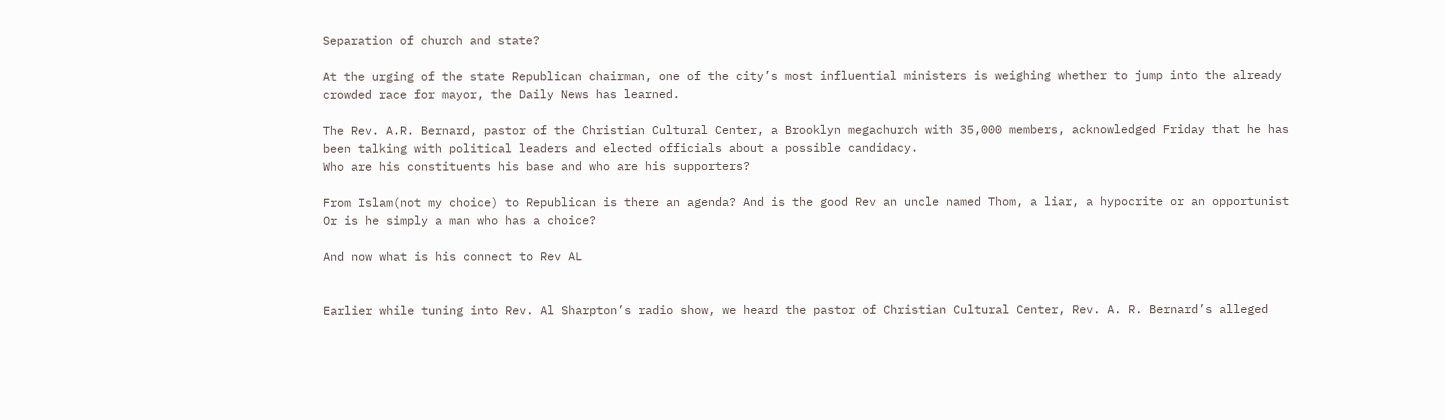Separation of church and state?

At the urging of the state Republican chairman, one of the city’s most influential ministers is weighing whether to jump into the already crowded race for mayor, the Daily News has learned.

The Rev. A.R. Bernard, pastor of the Christian Cultural Center, a Brooklyn megachurch with 35,000 members, acknowledged Friday that he has been talking with political leaders and elected officials about a possible candidacy.
Who are his constituents his base and who are his supporters?

From Islam(not my choice) to Republican is there an agenda? And is the good Rev an uncle named Thom, a liar, a hypocrite or an opportunist Or is he simply a man who has a choice?

And now what is his connect to Rev AL


Earlier while tuning into Rev. Al Sharpton’s radio show, we heard the pastor of Christian Cultural Center, Rev. A. R. Bernard’s alleged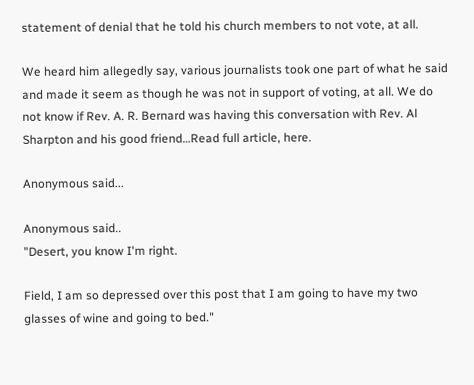statement of denial that he told his church members to not vote, at all.

We heard him allegedly say, various journalists took one part of what he said and made it seem as though he was not in support of voting, at all. We do not know if Rev. A. R. Bernard was having this conversation with Rev. Al Sharpton and his good friend…Read full article, here.

Anonymous said...

Anonymous said..
"Desert, you know I'm right.

Field, I am so depressed over this post that I am going to have my two glasses of wine and going to bed."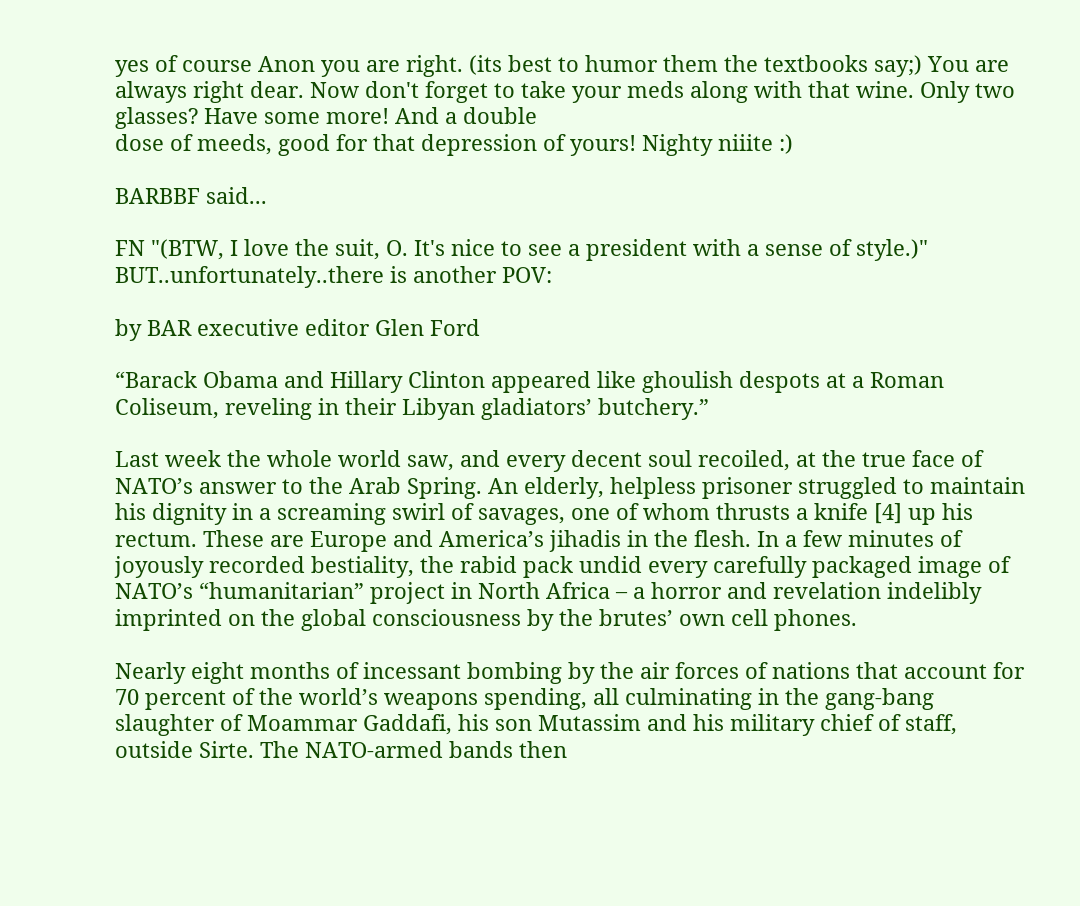yes of course Anon you are right. (its best to humor them the textbooks say;) You are always right dear. Now don't forget to take your meds along with that wine. Only two glasses? Have some more! And a double
dose of meeds, good for that depression of yours! Nighty niiite :)

BARBBF said...

FN "(BTW, I love the suit, O. It's nice to see a president with a sense of style.)" BUT..unfortunately..there is another POV:

by BAR executive editor Glen Ford

“Barack Obama and Hillary Clinton appeared like ghoulish despots at a Roman Coliseum, reveling in their Libyan gladiators’ butchery.”

Last week the whole world saw, and every decent soul recoiled, at the true face of NATO’s answer to the Arab Spring. An elderly, helpless prisoner struggled to maintain his dignity in a screaming swirl of savages, one of whom thrusts a knife [4] up his rectum. These are Europe and America’s jihadis in the flesh. In a few minutes of joyously recorded bestiality, the rabid pack undid every carefully packaged image of NATO’s “humanitarian” project in North Africa – a horror and revelation indelibly imprinted on the global consciousness by the brutes’ own cell phones.

Nearly eight months of incessant bombing by the air forces of nations that account for 70 percent of the world’s weapons spending, all culminating in the gang-bang slaughter of Moammar Gaddafi, his son Mutassim and his military chief of staff, outside Sirte. The NATO-armed bands then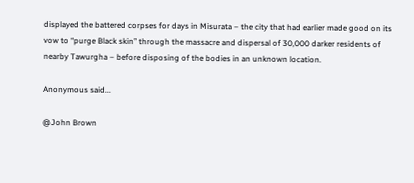displayed the battered corpses for days in Misurata – the city that had earlier made good on its vow to “purge Black skin” through the massacre and dispersal of 30,000 darker residents of nearby Tawurgha – before disposing of the bodies in an unknown location.

Anonymous said...

@John Brown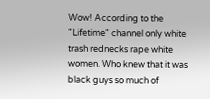Wow! According to the "Lifetime" channel only white trash rednecks rape white women. Who knew that it was black guys so much of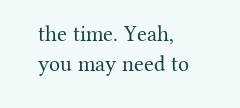the time. Yeah, you may need to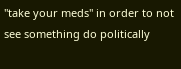"take your meds" in order to not see something do politically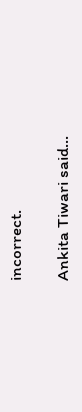incorrect.

Ankita Tiwari said...